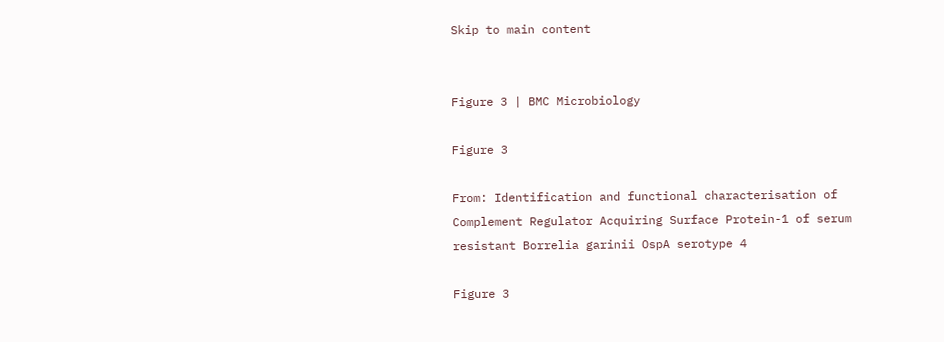Skip to main content


Figure 3 | BMC Microbiology

Figure 3

From: Identification and functional characterisation of Complement Regulator Acquiring Surface Protein-1 of serum resistant Borrelia garinii OspA serotype 4

Figure 3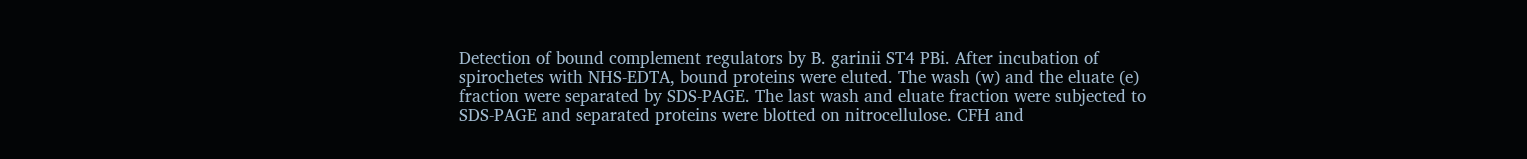Detection of bound complement regulators by B. garinii ST4 PBi. After incubation of spirochetes with NHS-EDTA, bound proteins were eluted. The wash (w) and the eluate (e) fraction were separated by SDS-PAGE. The last wash and eluate fraction were subjected to SDS-PAGE and separated proteins were blotted on nitrocellulose. CFH and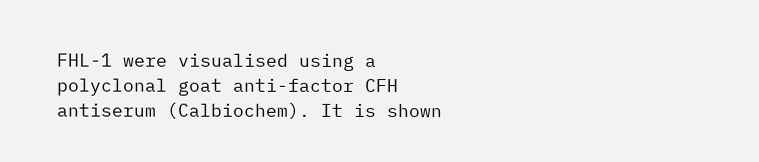FHL-1 were visualised using a polyclonal goat anti-factor CFH antiserum (Calbiochem). It is shown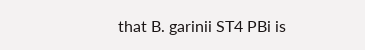that B. garinii ST4 PBi is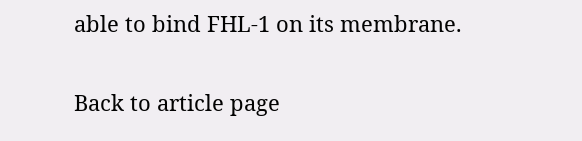able to bind FHL-1 on its membrane.

Back to article page